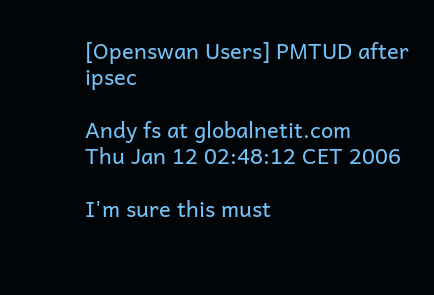[Openswan Users] PMTUD after ipsec

Andy fs at globalnetit.com
Thu Jan 12 02:48:12 CET 2006

I'm sure this must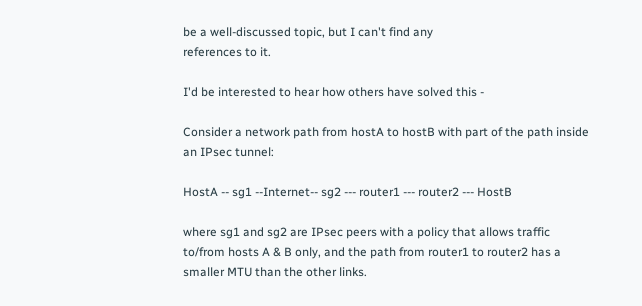be a well-discussed topic, but I can't find any
references to it.

I'd be interested to hear how others have solved this -

Consider a network path from hostA to hostB with part of the path inside
an IPsec tunnel:

HostA -- sg1 --Internet-- sg2 --- router1 --- router2 --- HostB

where sg1 and sg2 are IPsec peers with a policy that allows traffic
to/from hosts A & B only, and the path from router1 to router2 has a
smaller MTU than the other links.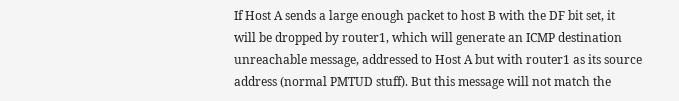If Host A sends a large enough packet to host B with the DF bit set, it
will be dropped by router1, which will generate an ICMP destination
unreachable message, addressed to Host A but with router1 as its source
address (normal PMTUD stuff). But this message will not match the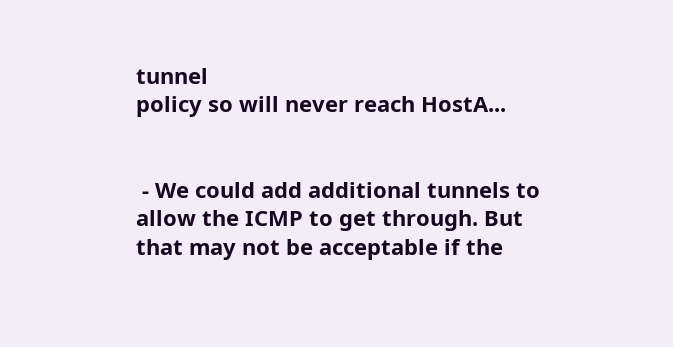tunnel
policy so will never reach HostA...


 - We could add additional tunnels to allow the ICMP to get through. But
that may not be acceptable if the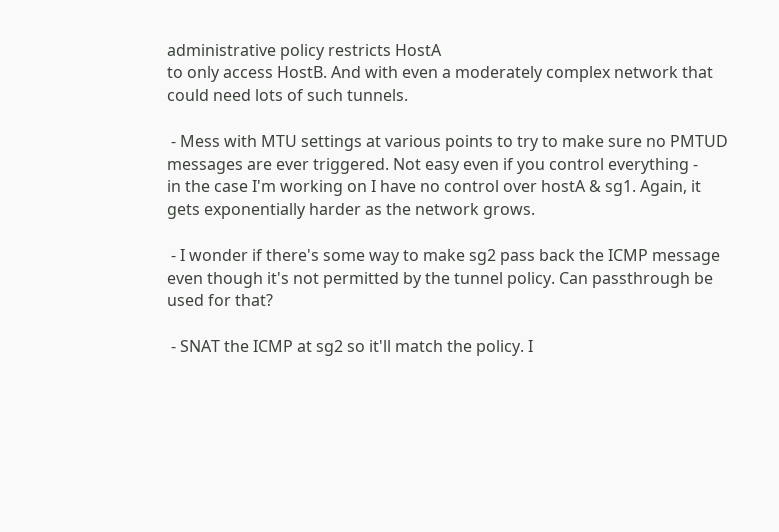administrative policy restricts HostA
to only access HostB. And with even a moderately complex network that
could need lots of such tunnels.

 - Mess with MTU settings at various points to try to make sure no PMTUD
messages are ever triggered. Not easy even if you control everything -
in the case I'm working on I have no control over hostA & sg1. Again, it
gets exponentially harder as the network grows.

 - I wonder if there's some way to make sg2 pass back the ICMP message
even though it's not permitted by the tunnel policy. Can passthrough be
used for that?

 - SNAT the ICMP at sg2 so it'll match the policy. I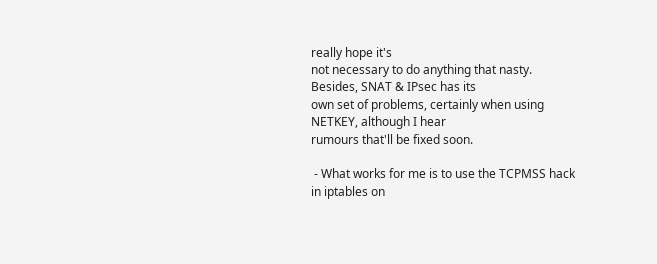really hope it's
not necessary to do anything that nasty. Besides, SNAT & IPsec has its
own set of problems, certainly when using NETKEY, although I hear
rumours that'll be fixed soon.

 - What works for me is to use the TCPMSS hack in iptables on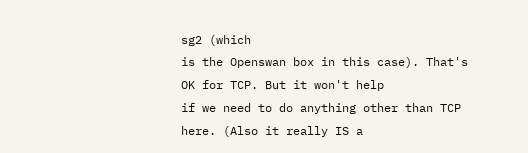sg2 (which
is the Openswan box in this case). That's OK for TCP. But it won't help
if we need to do anything other than TCP here. (Also it really IS a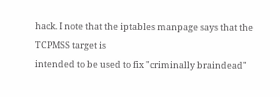hack. I note that the iptables manpage says that the TCPMSS target is
intended to be used to fix "criminally braindead"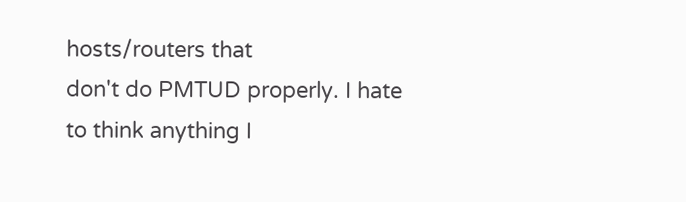hosts/routers that
don't do PMTUD properly. I hate to think anything I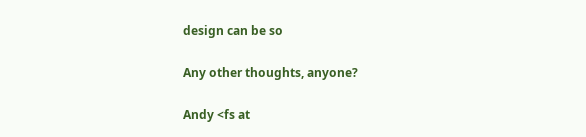design can be so

Any other thoughts, anyone?

Andy <fs at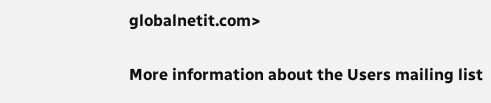globalnetit.com>

More information about the Users mailing list